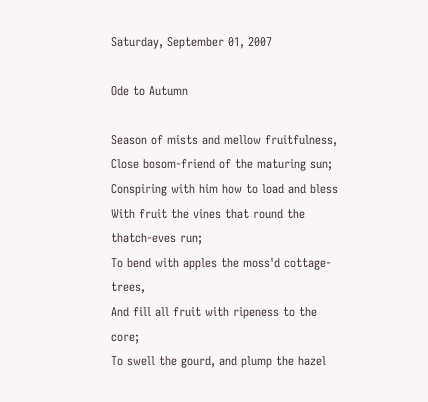Saturday, September 01, 2007

Ode to Autumn

Season of mists and mellow fruitfulness,
Close bosom-friend of the maturing sun;
Conspiring with him how to load and bless
With fruit the vines that round the thatch-eves run;
To bend with apples the moss'd cottage-trees,
And fill all fruit with ripeness to the core;
To swell the gourd, and plump the hazel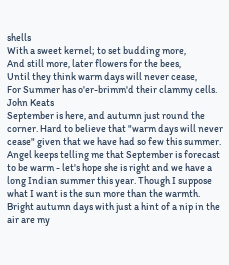shells
With a sweet kernel; to set budding more,
And still more, later flowers for the bees,
Until they think warm days will never cease,
For Summer has o'er-brimm'd their clammy cells.
John Keats
September is here, and autumn just round the corner. Hard to believe that "warm days will never cease" given that we have had so few this summer. Angel keeps telling me that September is forecast to be warm - let's hope she is right and we have a long Indian summer this year. Though I suppose what I want is the sun more than the warmth. Bright autumn days with just a hint of a nip in the air are my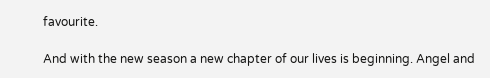favourite.

And with the new season a new chapter of our lives is beginning. Angel and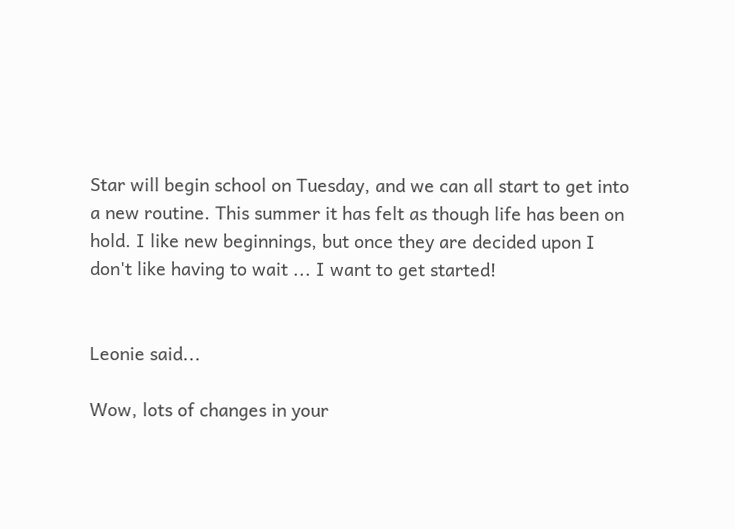Star will begin school on Tuesday, and we can all start to get into a new routine. This summer it has felt as though life has been on hold. I like new beginnings, but once they are decided upon I don't like having to wait ... I want to get started!


Leonie said...

Wow, lots of changes in your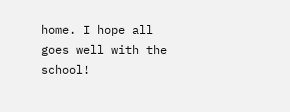home. I hope all goes well with the school!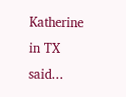Katherine in TX said...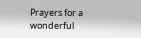Prayers for a wonderful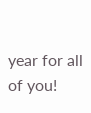year for all of you!